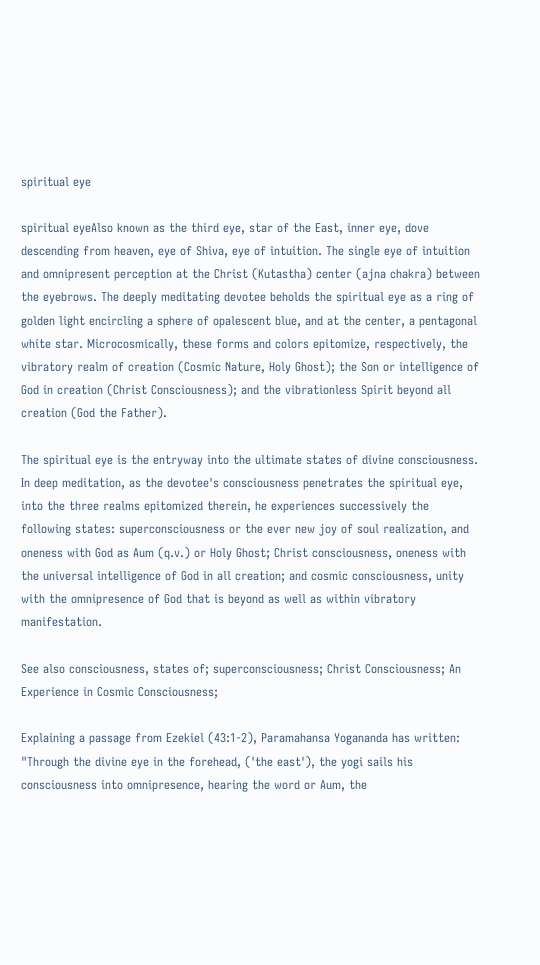spiritual eye

spiritual eyeAlso known as the third eye, star of the East, inner eye, dove descending from heaven, eye of Shiva, eye of intuition. The single eye of intuition and omnipresent perception at the Christ (Kutastha) center (ajna chakra) between the eyebrows. The deeply meditating devotee beholds the spiritual eye as a ring of golden light encircling a sphere of opalescent blue, and at the center, a pentagonal white star. Microcosmically, these forms and colors epitomize, respectively, the vibratory realm of creation (Cosmic Nature, Holy Ghost); the Son or intelligence of God in creation (Christ Consciousness); and the vibrationless Spirit beyond all creation (God the Father).

The spiritual eye is the entryway into the ultimate states of divine consciousness. In deep meditation, as the devotee's consciousness penetrates the spiritual eye, into the three realms epitomized therein, he experiences successively the following states: superconsciousness or the ever new joy of soul realization, and oneness with God as Aum (q.v.) or Holy Ghost; Christ consciousness, oneness with the universal intelligence of God in all creation; and cosmic consciousness, unity with the omnipresence of God that is beyond as well as within vibratory manifestation.

See also consciousness, states of; superconsciousness; Christ Consciousness; An Experience in Cosmic Consciousness;

Explaining a passage from Ezekiel (43:1-2), Paramahansa Yogananda has written: "Through the divine eye in the forehead, ('the east'), the yogi sails his consciousness into omnipresence, hearing the word or Aum, the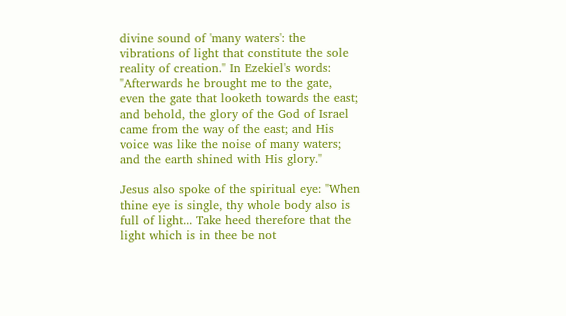divine sound of 'many waters': the vibrations of light that constitute the sole reality of creation." In Ezekiel's words: "Afterwards he brought me to the gate, even the gate that looketh towards the east; and behold, the glory of the God of Israel came from the way of the east; and His voice was like the noise of many waters; and the earth shined with His glory."

Jesus also spoke of the spiritual eye: "When thine eye is single, thy whole body also is full of light... Take heed therefore that the light which is in thee be not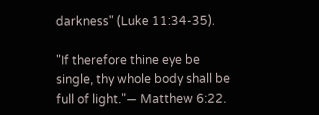darkness" (Luke 11:34-35).

"If therefore thine eye be single, thy whole body shall be full of light."— Matthew 6:22.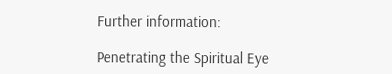Further information:

Penetrating the Spiritual Eye